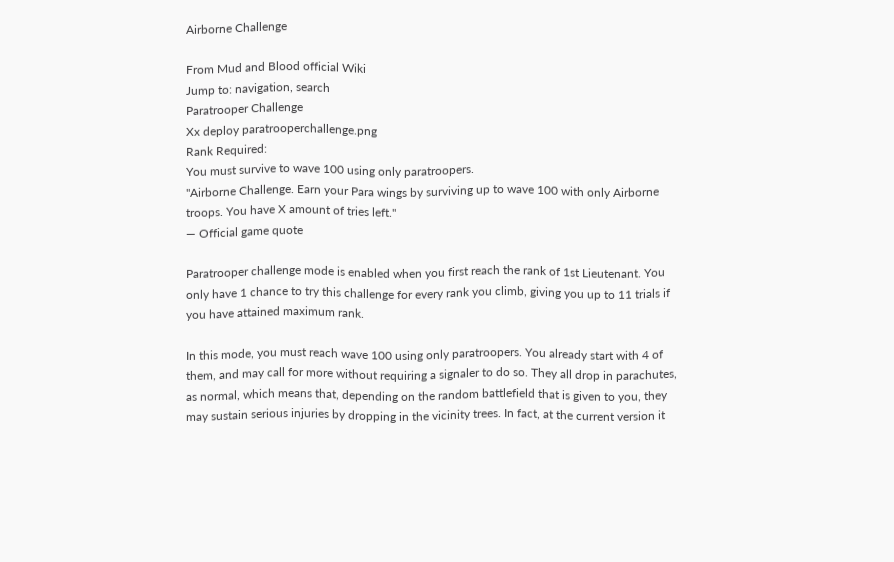Airborne Challenge

From Mud and Blood official Wiki
Jump to: navigation, search
Paratrooper Challenge
Xx deploy paratrooperchallenge.png
Rank Required:
You must survive to wave 100 using only paratroopers.
"Airborne Challenge. Earn your Para wings by surviving up to wave 100 with only Airborne troops. You have X amount of tries left."
— Official game quote

Paratrooper challenge mode is enabled when you first reach the rank of 1st Lieutenant. You only have 1 chance to try this challenge for every rank you climb, giving you up to 11 trials if you have attained maximum rank.

In this mode, you must reach wave 100 using only paratroopers. You already start with 4 of them, and may call for more without requiring a signaler to do so. They all drop in parachutes, as normal, which means that, depending on the random battlefield that is given to you, they may sustain serious injuries by dropping in the vicinity trees. In fact, at the current version it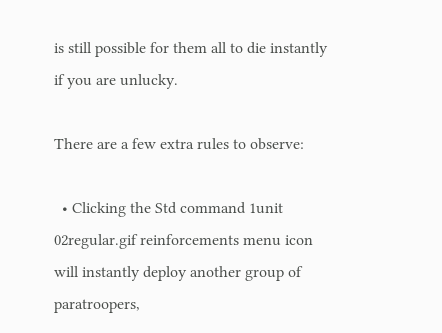is still possible for them all to die instantly if you are unlucky.

There are a few extra rules to observe:

  • Clicking the Std command 1unit 02regular.gif reinforcements menu icon will instantly deploy another group of paratroopers,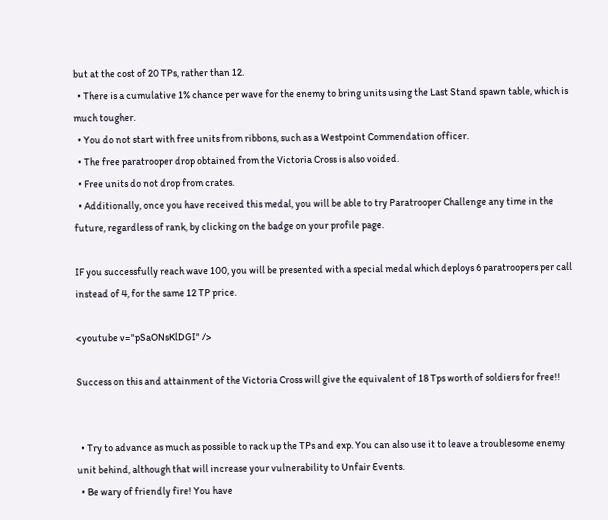but at the cost of 20 TPs, rather than 12.
  • There is a cumulative 1% chance per wave for the enemy to bring units using the Last Stand spawn table, which is much tougher.
  • You do not start with free units from ribbons, such as a Westpoint Commendation officer.
  • The free paratrooper drop obtained from the Victoria Cross is also voided.
  • Free units do not drop from crates.
  • Additionally, once you have received this medal, you will be able to try Paratrooper Challenge any time in the future, regardless of rank, by clicking on the badge on your profile page.

IF you successfully reach wave 100, you will be presented with a special medal which deploys 6 paratroopers per call instead of 4, for the same 12 TP price.

<youtube v="pSaONsKlDGI" />

Success on this and attainment of the Victoria Cross will give the equivalent of 18 Tps worth of soldiers for free!!


  • Try to advance as much as possible to rack up the TPs and exp. You can also use it to leave a troublesome enemy unit behind, although that will increase your vulnerability to Unfair Events.
  • Be wary of friendly fire! You have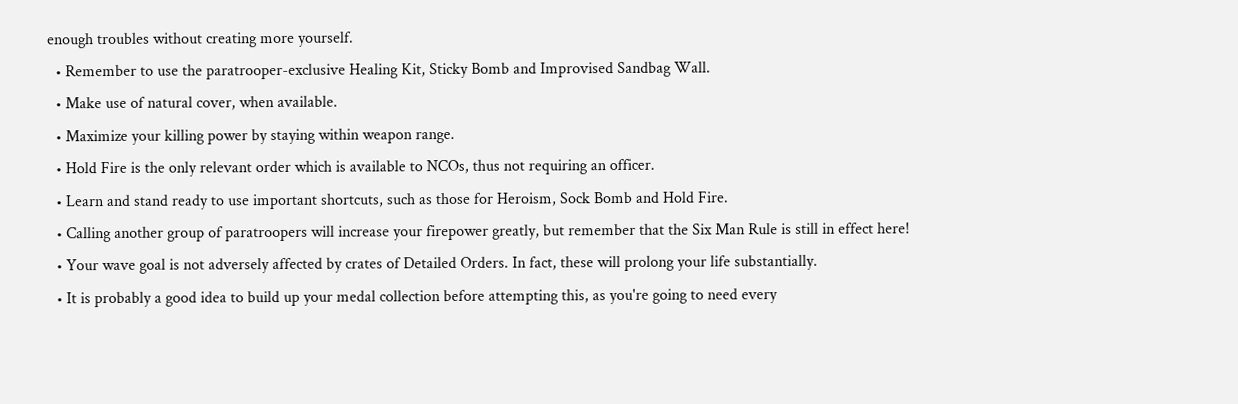enough troubles without creating more yourself.
  • Remember to use the paratrooper-exclusive Healing Kit, Sticky Bomb and Improvised Sandbag Wall.
  • Make use of natural cover, when available.
  • Maximize your killing power by staying within weapon range.
  • Hold Fire is the only relevant order which is available to NCOs, thus not requiring an officer.
  • Learn and stand ready to use important shortcuts, such as those for Heroism, Sock Bomb and Hold Fire.
  • Calling another group of paratroopers will increase your firepower greatly, but remember that the Six Man Rule is still in effect here!
  • Your wave goal is not adversely affected by crates of Detailed Orders. In fact, these will prolong your life substantially.
  • It is probably a good idea to build up your medal collection before attempting this, as you're going to need every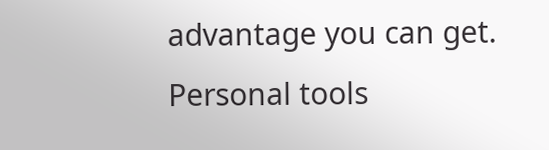advantage you can get.
Personal tools